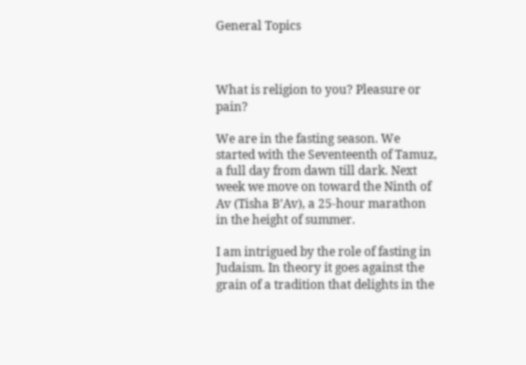General Topics



What is religion to you? Pleasure or pain?

We are in the fasting season. We started with the Seventeenth of Tamuz, a full day from dawn till dark. Next week we move on toward the Ninth of Av (Tisha B’Av), a 25-hour marathon in the height of summer.

I am intrigued by the role of fasting in Judaism. In theory it goes against the grain of a tradition that delights in the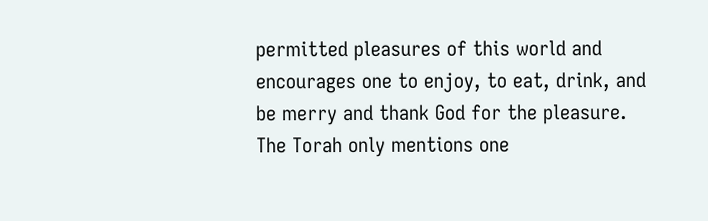permitted pleasures of this world and encourages one to enjoy, to eat, drink, and be merry and thank God for the pleasure. The Torah only mentions one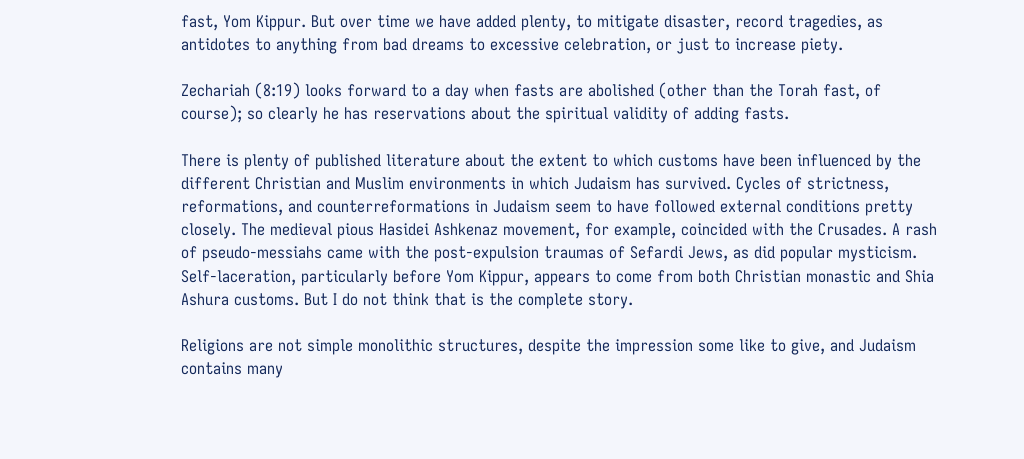fast, Yom Kippur. But over time we have added plenty, to mitigate disaster, record tragedies, as antidotes to anything from bad dreams to excessive celebration, or just to increase piety.

Zechariah (8:19) looks forward to a day when fasts are abolished (other than the Torah fast, of course); so clearly he has reservations about the spiritual validity of adding fasts.

There is plenty of published literature about the extent to which customs have been influenced by the different Christian and Muslim environments in which Judaism has survived. Cycles of strictness, reformations, and counterreformations in Judaism seem to have followed external conditions pretty closely. The medieval pious Hasidei Ashkenaz movement, for example, coincided with the Crusades. A rash of pseudo-messiahs came with the post-expulsion traumas of Sefardi Jews, as did popular mysticism. Self-laceration, particularly before Yom Kippur, appears to come from both Christian monastic and Shia Ashura customs. But I do not think that is the complete story.

Religions are not simple monolithic structures, despite the impression some like to give, and Judaism contains many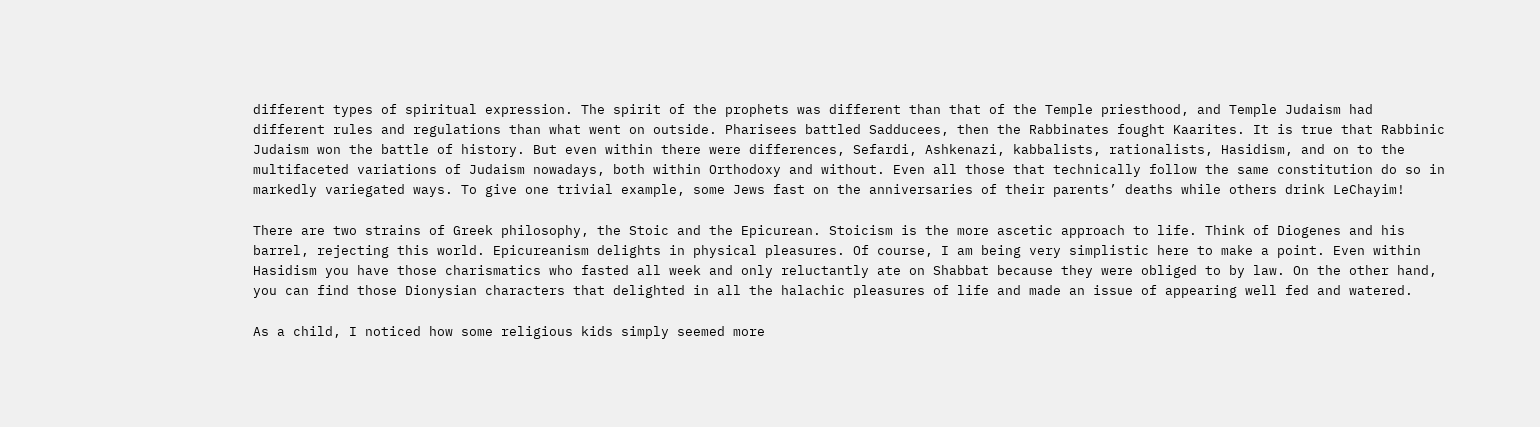different types of spiritual expression. The spirit of the prophets was different than that of the Temple priesthood, and Temple Judaism had different rules and regulations than what went on outside. Pharisees battled Sadducees, then the Rabbinates fought Kaarites. It is true that Rabbinic Judaism won the battle of history. But even within there were differences, Sefardi, Ashkenazi, kabbalists, rationalists, Hasidism, and on to the multifaceted variations of Judaism nowadays, both within Orthodoxy and without. Even all those that technically follow the same constitution do so in markedly variegated ways. To give one trivial example, some Jews fast on the anniversaries of their parents’ deaths while others drink LeChayim!

There are two strains of Greek philosophy, the Stoic and the Epicurean. Stoicism is the more ascetic approach to life. Think of Diogenes and his barrel, rejecting this world. Epicureanism delights in physical pleasures. Of course, I am being very simplistic here to make a point. Even within Hasidism you have those charismatics who fasted all week and only reluctantly ate on Shabbat because they were obliged to by law. On the other hand, you can find those Dionysian characters that delighted in all the halachic pleasures of life and made an issue of appearing well fed and watered.

As a child, I noticed how some religious kids simply seemed more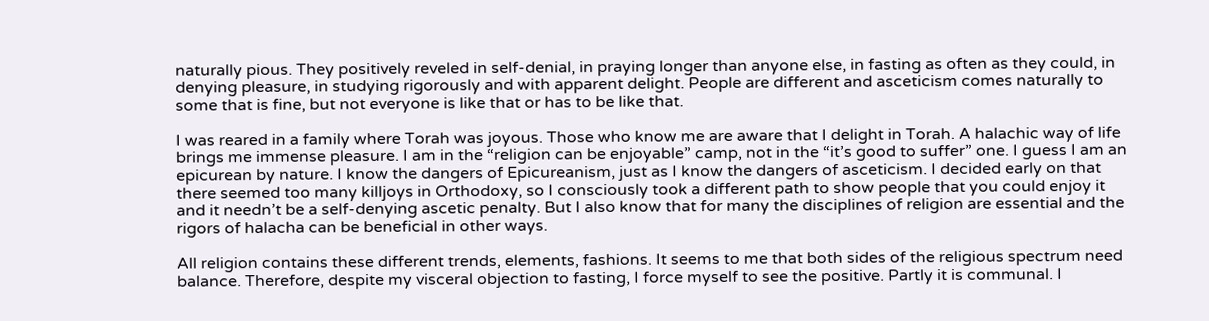naturally pious. They positively reveled in self-denial, in praying longer than anyone else, in fasting as often as they could, in denying pleasure, in studying rigorously and with apparent delight. People are different and asceticism comes naturally to some that is fine, but not everyone is like that or has to be like that.

I was reared in a family where Torah was joyous. Those who know me are aware that I delight in Torah. A halachic way of life brings me immense pleasure. I am in the “religion can be enjoyable” camp, not in the “it’s good to suffer” one. I guess I am an epicurean by nature. I know the dangers of Epicureanism, just as I know the dangers of asceticism. I decided early on that there seemed too many killjoys in Orthodoxy, so I consciously took a different path to show people that you could enjoy it and it needn’t be a self-denying ascetic penalty. But I also know that for many the disciplines of religion are essential and the rigors of halacha can be beneficial in other ways.

All religion contains these different trends, elements, fashions. It seems to me that both sides of the religious spectrum need balance. Therefore, despite my visceral objection to fasting, I force myself to see the positive. Partly it is communal. I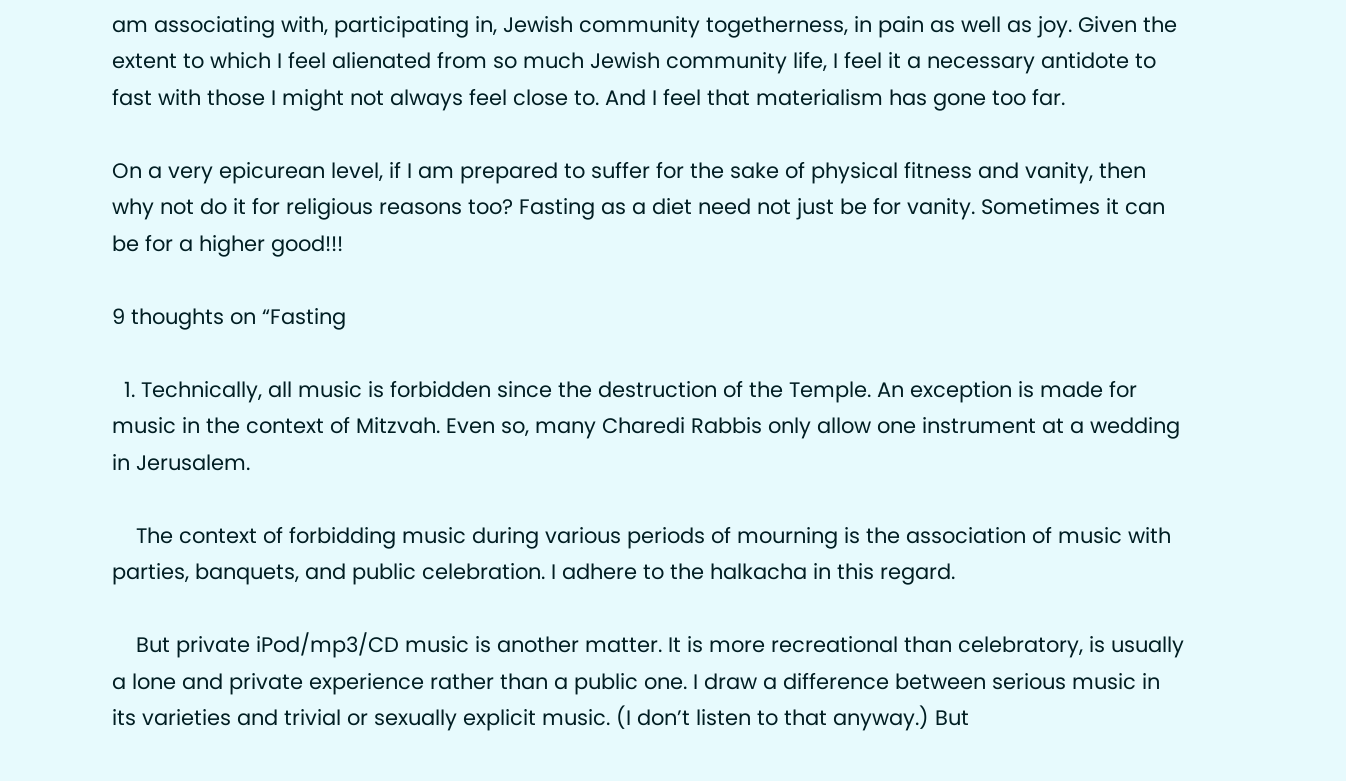am associating with, participating in, Jewish community togetherness, in pain as well as joy. Given the extent to which I feel alienated from so much Jewish community life, I feel it a necessary antidote to fast with those I might not always feel close to. And I feel that materialism has gone too far.

On a very epicurean level, if I am prepared to suffer for the sake of physical fitness and vanity, then why not do it for religious reasons too? Fasting as a diet need not just be for vanity. Sometimes it can be for a higher good!!!

9 thoughts on “Fasting

  1. Technically, all music is forbidden since the destruction of the Temple. An exception is made for music in the context of Mitzvah. Even so, many Charedi Rabbis only allow one instrument at a wedding in Jerusalem.

    The context of forbidding music during various periods of mourning is the association of music with parties, banquets, and public celebration. I adhere to the halkacha in this regard.

    But private iPod/mp3/CD music is another matter. It is more recreational than celebratory, is usually a lone and private experience rather than a public one. I draw a difference between serious music in its varieties and trivial or sexually explicit music. (I don’t listen to that anyway.) But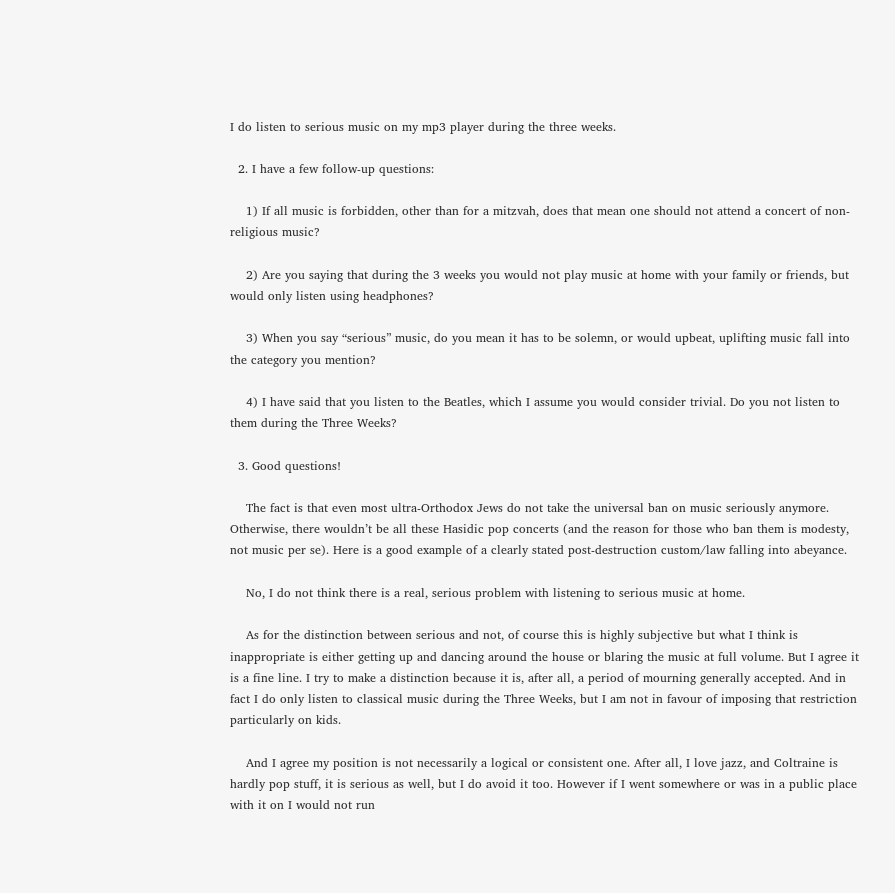I do listen to serious music on my mp3 player during the three weeks.

  2. I have a few follow-up questions:

    1) If all music is forbidden, other than for a mitzvah, does that mean one should not attend a concert of non-religious music?

    2) Are you saying that during the 3 weeks you would not play music at home with your family or friends, but would only listen using headphones?

    3) When you say “serious” music, do you mean it has to be solemn, or would upbeat, uplifting music fall into the category you mention?

    4) I have said that you listen to the Beatles, which I assume you would consider trivial. Do you not listen to them during the Three Weeks?

  3. Good questions!

    The fact is that even most ultra-Orthodox Jews do not take the universal ban on music seriously anymore. Otherwise, there wouldn’t be all these Hasidic pop concerts (and the reason for those who ban them is modesty, not music per se). Here is a good example of a clearly stated post-destruction custom/law falling into abeyance.

    No, I do not think there is a real, serious problem with listening to serious music at home.

    As for the distinction between serious and not, of course this is highly subjective but what I think is inappropriate is either getting up and dancing around the house or blaring the music at full volume. But I agree it is a fine line. I try to make a distinction because it is, after all, a period of mourning generally accepted. And in fact I do only listen to classical music during the Three Weeks, but I am not in favour of imposing that restriction particularly on kids.

    And I agree my position is not necessarily a logical or consistent one. After all, I love jazz, and Coltraine is hardly pop stuff, it is serious as well, but I do avoid it too. However if I went somewhere or was in a public place with it on I would not run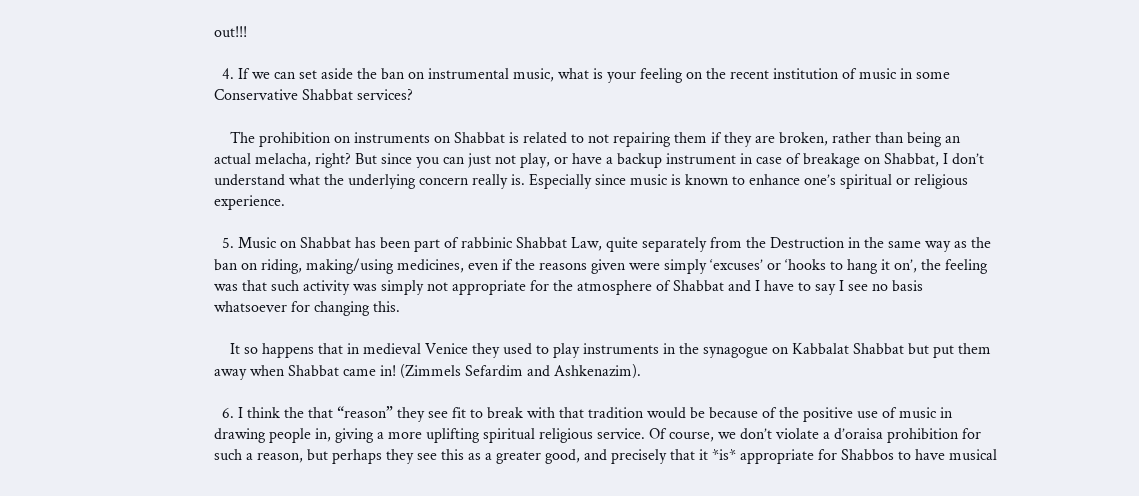out!!!

  4. If we can set aside the ban on instrumental music, what is your feeling on the recent institution of music in some Conservative Shabbat services?

    The prohibition on instruments on Shabbat is related to not repairing them if they are broken, rather than being an actual melacha, right? But since you can just not play, or have a backup instrument in case of breakage on Shabbat, I don’t understand what the underlying concern really is. Especially since music is known to enhance one’s spiritual or religious experience.

  5. Music on Shabbat has been part of rabbinic Shabbat Law, quite separately from the Destruction in the same way as the ban on riding, making/using medicines, even if the reasons given were simply ‘excuses’ or ‘hooks to hang it on’, the feeling was that such activity was simply not appropriate for the atmosphere of Shabbat and I have to say I see no basis whatsoever for changing this.

    It so happens that in medieval Venice they used to play instruments in the synagogue on Kabbalat Shabbat but put them away when Shabbat came in! (Zimmels Sefardim and Ashkenazim).

  6. I think the that “reason” they see fit to break with that tradition would be because of the positive use of music in drawing people in, giving a more uplifting spiritual religious service. Of course, we don’t violate a d’oraisa prohibition for such a reason, but perhaps they see this as a greater good, and precisely that it *is* appropriate for Shabbos to have musical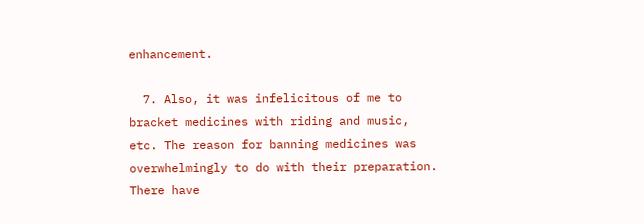enhancement.

  7. Also, it was infelicitous of me to bracket medicines with riding and music, etc. The reason for banning medicines was overwhelmingly to do with their preparation. There have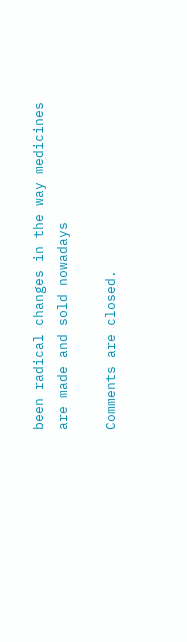been radical changes in the way medicines are made and sold nowadays

Comments are closed.